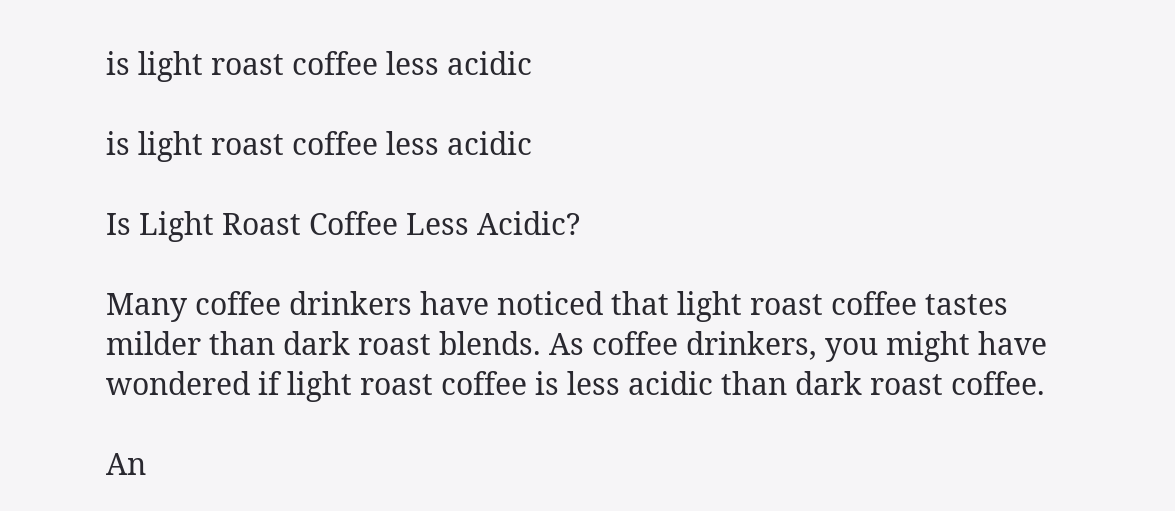is light roast coffee less acidic

is light roast coffee less acidic

Is Light Roast Coffee Less Acidic?

Many coffee drinkers have noticed that light roast coffee tastes milder than dark roast blends. As coffee drinkers, you might have wondered if light roast coffee is less acidic than dark roast coffee.

An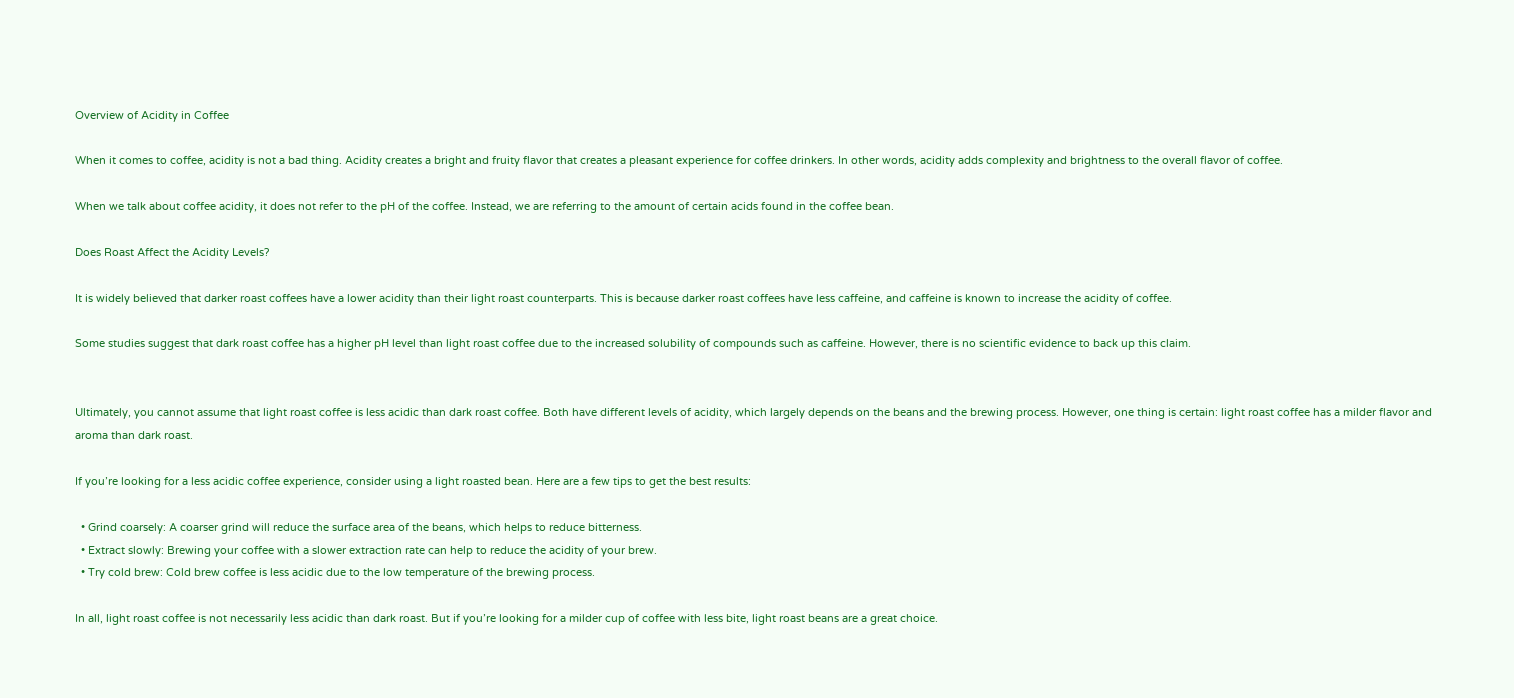Overview of Acidity in Coffee

When it comes to coffee, acidity is not a bad thing. Acidity creates a bright and fruity flavor that creates a pleasant experience for coffee drinkers. In other words, acidity adds complexity and brightness to the overall flavor of coffee.

When we talk about coffee acidity, it does not refer to the pH of the coffee. Instead, we are referring to the amount of certain acids found in the coffee bean.

Does Roast Affect the Acidity Levels?

It is widely believed that darker roast coffees have a lower acidity than their light roast counterparts. This is because darker roast coffees have less caffeine, and caffeine is known to increase the acidity of coffee.

Some studies suggest that dark roast coffee has a higher pH level than light roast coffee due to the increased solubility of compounds such as caffeine. However, there is no scientific evidence to back up this claim.


Ultimately, you cannot assume that light roast coffee is less acidic than dark roast coffee. Both have different levels of acidity, which largely depends on the beans and the brewing process. However, one thing is certain: light roast coffee has a milder flavor and aroma than dark roast.

If you’re looking for a less acidic coffee experience, consider using a light roasted bean. Here are a few tips to get the best results:

  • Grind coarsely: A coarser grind will reduce the surface area of the beans, which helps to reduce bitterness.
  • Extract slowly: Brewing your coffee with a slower extraction rate can help to reduce the acidity of your brew.
  • Try cold brew: Cold brew coffee is less acidic due to the low temperature of the brewing process.

In all, light roast coffee is not necessarily less acidic than dark roast. But if you’re looking for a milder cup of coffee with less bite, light roast beans are a great choice.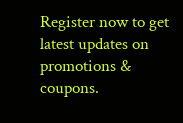Register now to get latest updates on promotions & coupons.